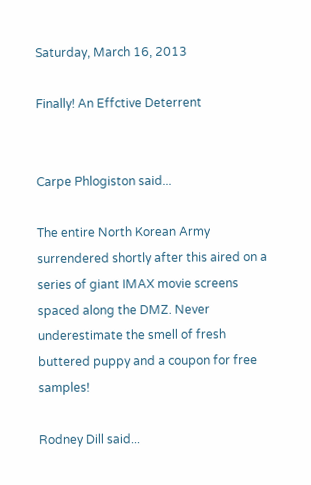Saturday, March 16, 2013

Finally! An Effctive Deterrent


Carpe Phlogiston said...

The entire North Korean Army surrendered shortly after this aired on a series of giant IMAX movie screens spaced along the DMZ. Never underestimate the smell of fresh buttered puppy and a coupon for free samples!

Rodney Dill said...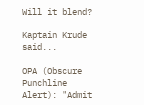Will it blend?

Kaptain Krude said...

OPA (Obscure Punchline Alert): "Admit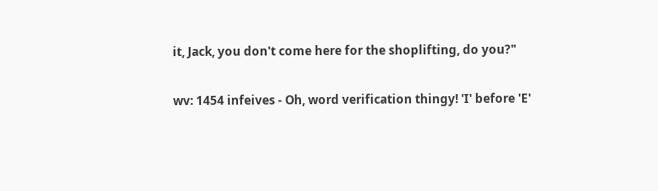it, Jack, you don't come here for the shoplifting, do you?"

wv: 1454 infeives - Oh, word verification thingy! 'I' before 'E'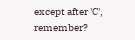except after 'C', remember?